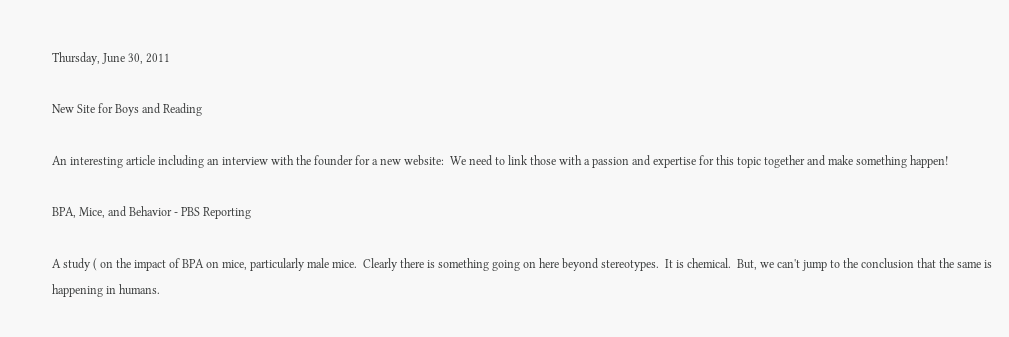Thursday, June 30, 2011

New Site for Boys and Reading

An interesting article including an interview with the founder for a new website:  We need to link those with a passion and expertise for this topic together and make something happen!

BPA, Mice, and Behavior - PBS Reporting

A study ( on the impact of BPA on mice, particularly male mice.  Clearly there is something going on here beyond stereotypes.  It is chemical.  But, we can't jump to the conclusion that the same is happening in humans.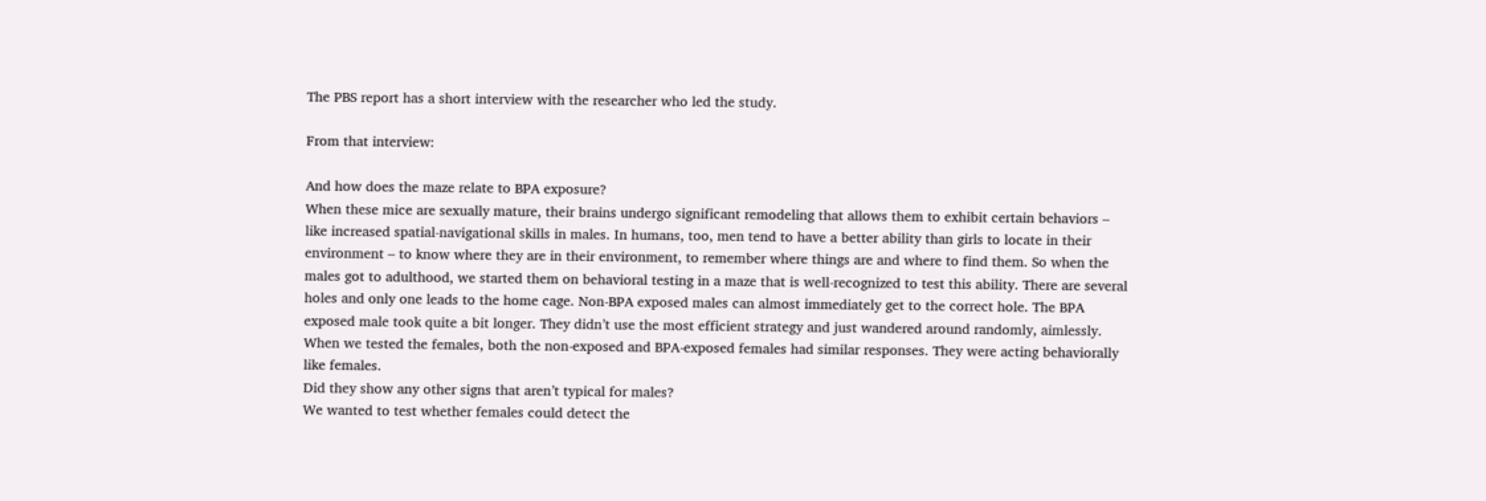The PBS report has a short interview with the researcher who led the study.

From that interview:

And how does the maze relate to BPA exposure?
When these mice are sexually mature, their brains undergo significant remodeling that allows them to exhibit certain behaviors – like increased spatial-navigational skills in males. In humans, too, men tend to have a better ability than girls to locate in their environment – to know where they are in their environment, to remember where things are and where to find them. So when the males got to adulthood, we started them on behavioral testing in a maze that is well-recognized to test this ability. There are several holes and only one leads to the home cage. Non-BPA exposed males can almost immediately get to the correct hole. The BPA exposed male took quite a bit longer. They didn’t use the most efficient strategy and just wandered around randomly, aimlessly. When we tested the females, both the non-exposed and BPA-exposed females had similar responses. They were acting behaviorally like females.
Did they show any other signs that aren’t typical for males?
We wanted to test whether females could detect the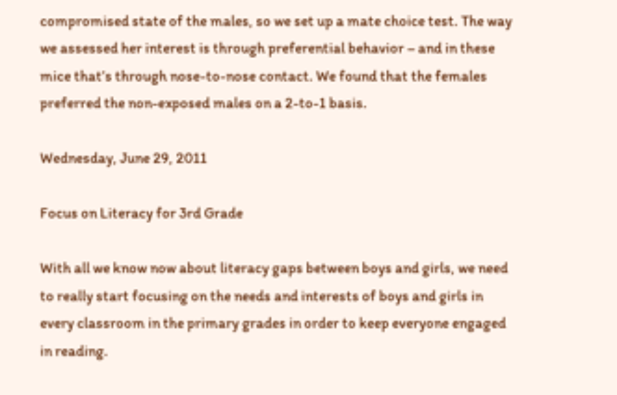compromised state of the males, so we set up a mate choice test. The way we assessed her interest is through preferential behavior – and in these mice that’s through nose-to-nose contact. We found that the females preferred the non-exposed males on a 2-to-1 basis.

Wednesday, June 29, 2011

Focus on Literacy for 3rd Grade

With all we know now about literacy gaps between boys and girls, we need to really start focusing on the needs and interests of boys and girls in every classroom in the primary grades in order to keep everyone engaged in reading.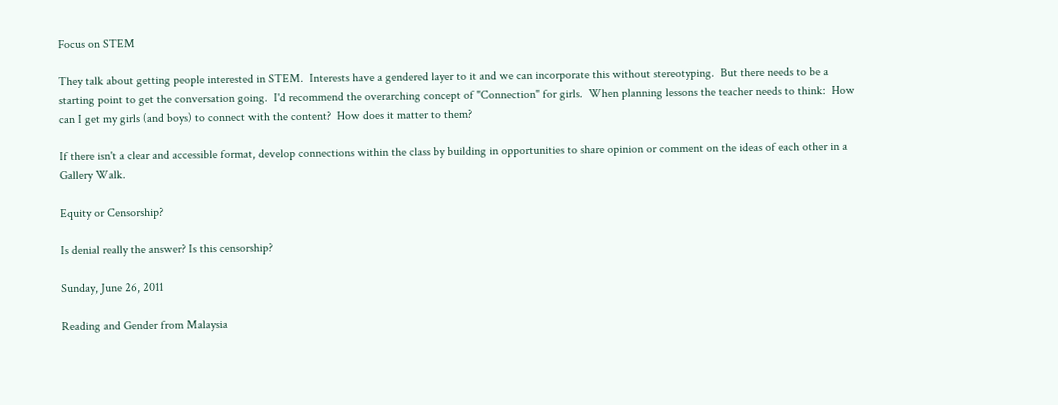Focus on STEM

They talk about getting people interested in STEM.  Interests have a gendered layer to it and we can incorporate this without stereotyping.  But there needs to be a starting point to get the conversation going.  I'd recommend the overarching concept of "Connection" for girls.  When planning lessons the teacher needs to think:  How can I get my girls (and boys) to connect with the content?  How does it matter to them?

If there isn't a clear and accessible format, develop connections within the class by building in opportunities to share opinion or comment on the ideas of each other in a Gallery Walk.

Equity or Censorship?

Is denial really the answer? Is this censorship?

Sunday, June 26, 2011

Reading and Gender from Malaysia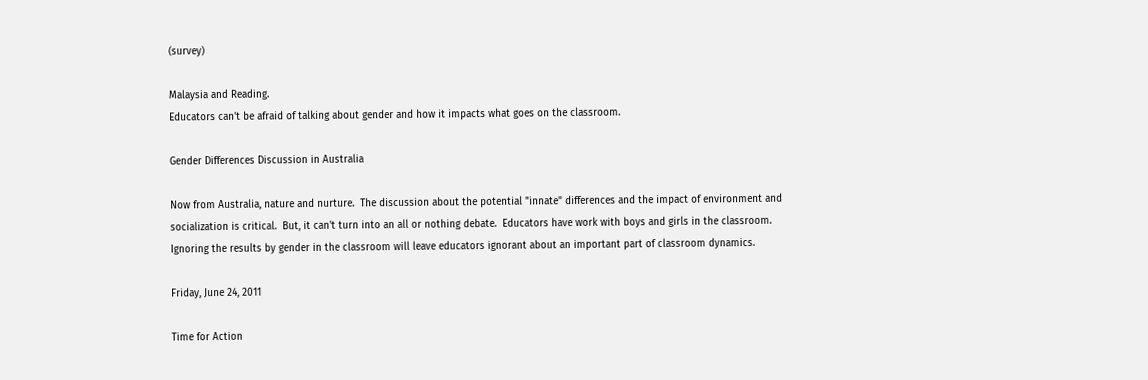(survey)

Malaysia and Reading.
Educators can't be afraid of talking about gender and how it impacts what goes on the classroom.

Gender Differences Discussion in Australia

Now from Australia, nature and nurture.  The discussion about the potential "innate" differences and the impact of environment and socialization is critical.  But, it can't turn into an all or nothing debate.  Educators have work with boys and girls in the classroom.  Ignoring the results by gender in the classroom will leave educators ignorant about an important part of classroom dynamics.

Friday, June 24, 2011

Time for Action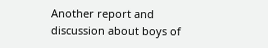Another report and discussion about boys of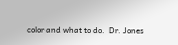color and what to do.  Dr. Jones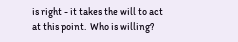is right - it takes the will to act at this point.  Who is willing?